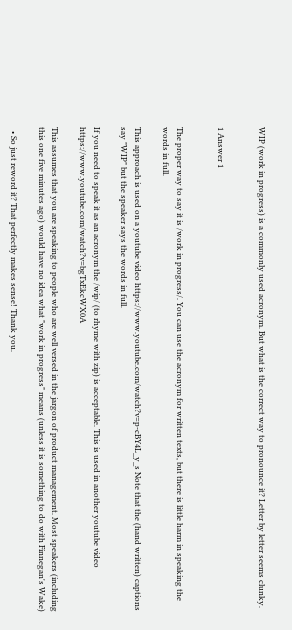WIP (work in progress) is a commonly used acronym. But what is the correct way to pronounce it? Letter by letter seems clunky.


1 Answer 1


The proper way to say it is /work in progress/. You can use the acronym for written texts, but there is little harm in speaking the words in full.

This approach is used on a youtube video https://www.youtube.com/watch?v=p-cBY4L_y_s Note that the (hand written) captions say "WIP" but the speaker says the words in full.

If you need to speak it as an acronym the /wip/ (to rhyme with zip) is acceptable. This is used in another youtube video https://www.youtube.com/watch?v=bgTxEkcWX0A

This assumes that you are speaking to people who are well versed in the jargon of product management. Most speakers (including this one five minutes ago) would have no idea what "work in progress" means (unless it is something to do with Finnegan's Wake)

  • So just reword it? That perfectly makes sense! Thank you.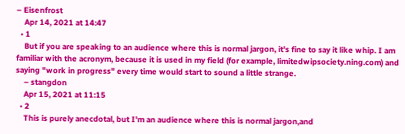– Eisenfrost
    Apr 14, 2021 at 14:47
  • 1
    But if you are speaking to an audience where this is normal jargon, it's fine to say it like whip. I am familiar with the acronym, because it is used in my field (for example, limitedwipsociety.ning.com) and saying "work in progress" every time would start to sound a little strange.
    – stangdon
    Apr 15, 2021 at 11:15
  • 2
    This is purely anecdotal, but I'm an audience where this is normal jargon,and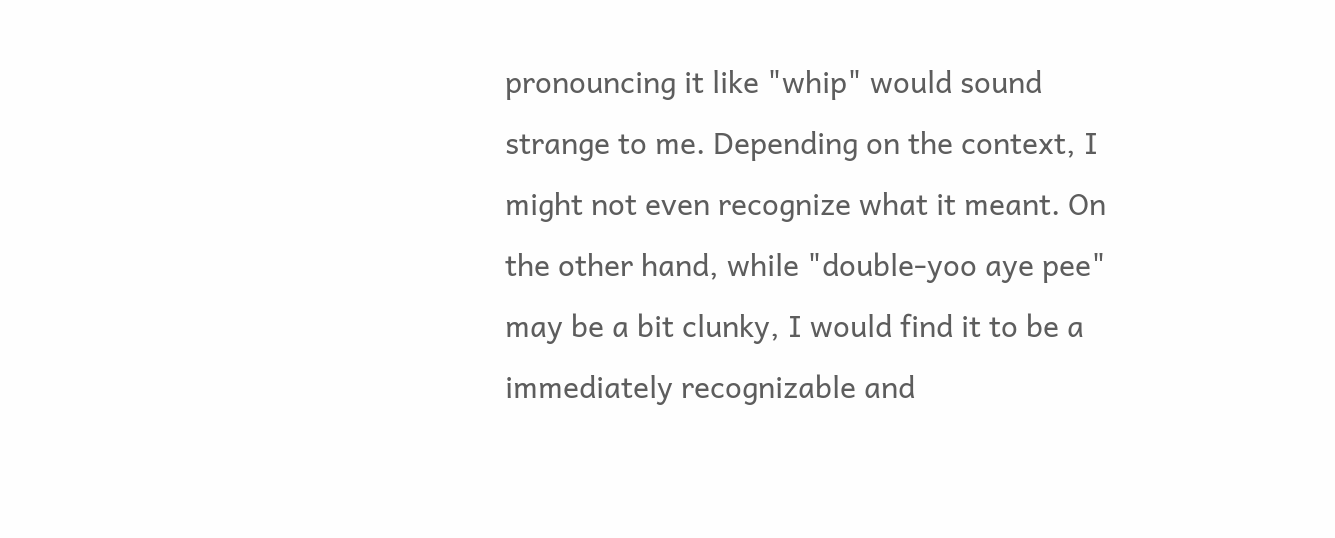pronouncing it like "whip" would sound strange to me. Depending on the context, I might not even recognize what it meant. On the other hand, while "double-yoo aye pee" may be a bit clunky, I would find it to be a immediately recognizable and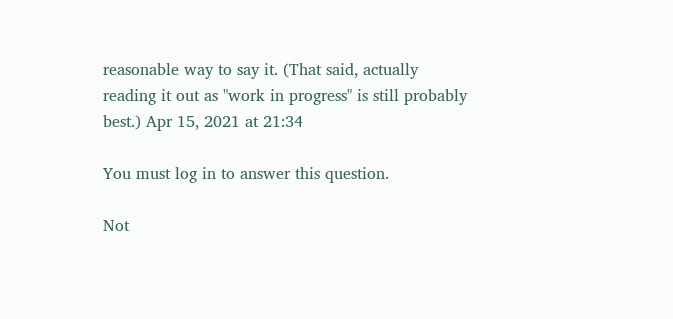reasonable way to say it. (That said, actually reading it out as "work in progress" is still probably best.) Apr 15, 2021 at 21:34

You must log in to answer this question.

Not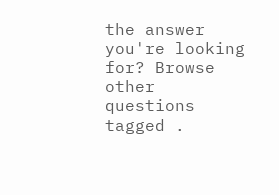the answer you're looking for? Browse other questions tagged .